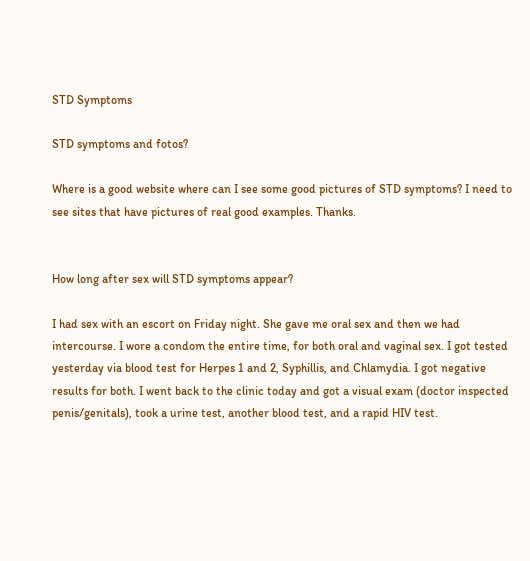STD Symptoms

STD symptoms and fotos?

Where is a good website where can I see some good pictures of STD symptoms? I need to see sites that have pictures of real good examples. Thanks.


How long after sex will STD symptoms appear?

I had sex with an escort on Friday night. She gave me oral sex and then we had intercourse. I wore a condom the entire time, for both oral and vaginal sex. I got tested yesterday via blood test for Herpes 1 and 2, Syphillis, and Chlamydia. I got negative results for both. I went back to the clinic today and got a visual exam (doctor inspected penis/genitals), took a urine test, another blood test, and a rapid HIV test.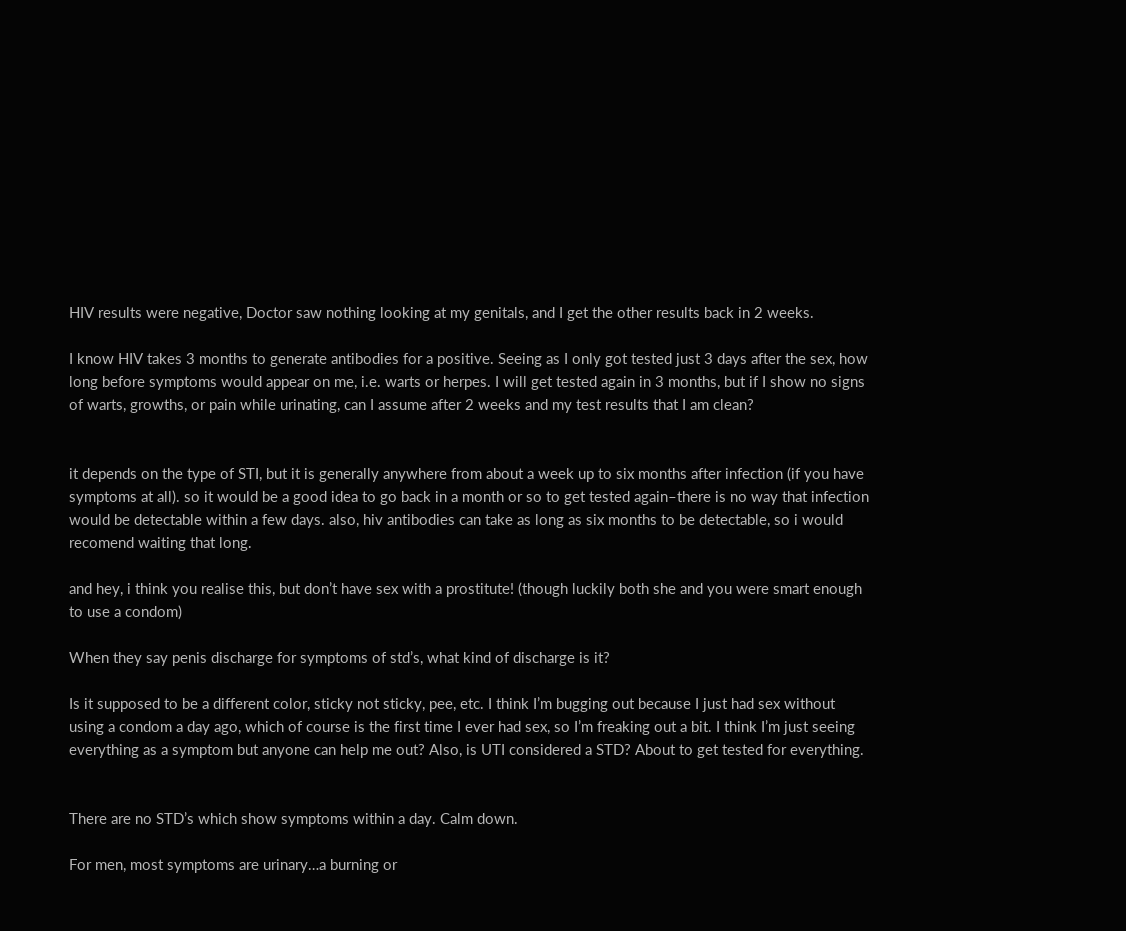HIV results were negative, Doctor saw nothing looking at my genitals, and I get the other results back in 2 weeks.

I know HIV takes 3 months to generate antibodies for a positive. Seeing as I only got tested just 3 days after the sex, how long before symptoms would appear on me, i.e. warts or herpes. I will get tested again in 3 months, but if I show no signs of warts, growths, or pain while urinating, can I assume after 2 weeks and my test results that I am clean?


it depends on the type of STI, but it is generally anywhere from about a week up to six months after infection (if you have symptoms at all). so it would be a good idea to go back in a month or so to get tested again–there is no way that infection would be detectable within a few days. also, hiv antibodies can take as long as six months to be detectable, so i would recomend waiting that long.

and hey, i think you realise this, but don’t have sex with a prostitute! (though luckily both she and you were smart enough to use a condom)

When they say penis discharge for symptoms of std’s, what kind of discharge is it?

Is it supposed to be a different color, sticky not sticky, pee, etc. I think I’m bugging out because I just had sex without using a condom a day ago, which of course is the first time I ever had sex, so I’m freaking out a bit. I think I’m just seeing everything as a symptom but anyone can help me out? Also, is UTI considered a STD? About to get tested for everything.


There are no STD’s which show symptoms within a day. Calm down.

For men, most symptoms are urinary…a burning or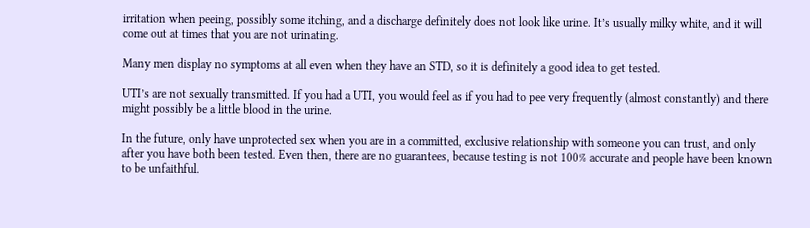irritation when peeing, possibly some itching, and a discharge definitely does not look like urine. It’s usually milky white, and it will come out at times that you are not urinating.

Many men display no symptoms at all even when they have an STD, so it is definitely a good idea to get tested.

UTI’s are not sexually transmitted. If you had a UTI, you would feel as if you had to pee very frequently (almost constantly) and there might possibly be a little blood in the urine.

In the future, only have unprotected sex when you are in a committed, exclusive relationship with someone you can trust, and only after you have both been tested. Even then, there are no guarantees, because testing is not 100% accurate and people have been known to be unfaithful.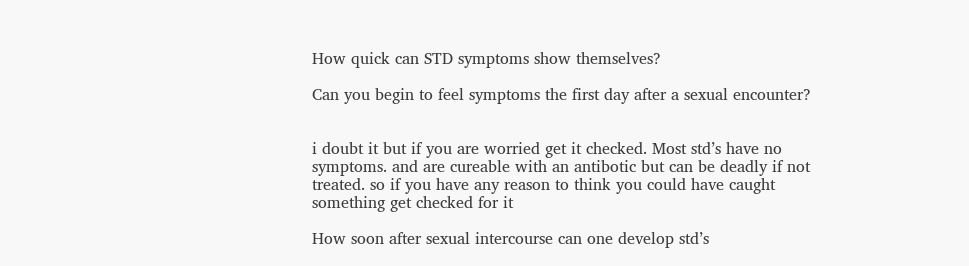How quick can STD symptoms show themselves?

Can you begin to feel symptoms the first day after a sexual encounter?


i doubt it but if you are worried get it checked. Most std’s have no symptoms. and are cureable with an antibotic but can be deadly if not treated. so if you have any reason to think you could have caught something get checked for it

How soon after sexual intercourse can one develop std’s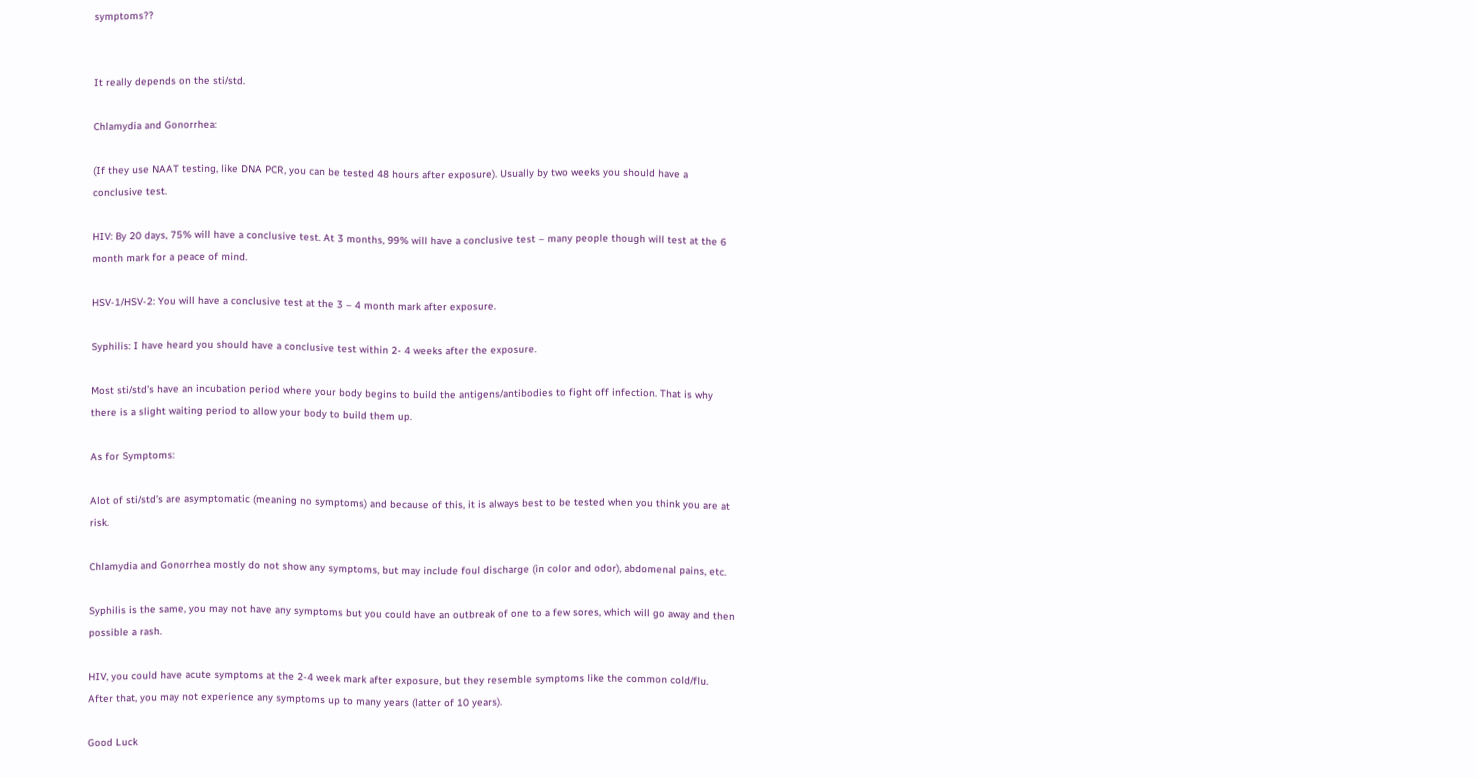symptoms??


It really depends on the sti/std.

Chlamydia and Gonorrhea:

(If they use NAAT testing, like DNA PCR, you can be tested 48 hours after exposure). Usually by two weeks you should have a conclusive test.

HIV: By 20 days, 75% will have a conclusive test. At 3 months, 99% will have a conclusive test – many people though will test at the 6 month mark for a peace of mind.

HSV-1/HSV-2: You will have a conclusive test at the 3 – 4 month mark after exposure.

Syphilis: I have heard you should have a conclusive test within 2- 4 weeks after the exposure.

Most sti/std’s have an incubation period where your body begins to build the antigens/antibodies to fight off infection. That is why there is a slight waiting period to allow your body to build them up.

As for Symptoms:

Alot of sti/std’s are asymptomatic (meaning no symptoms) and because of this, it is always best to be tested when you think you are at risk.

Chlamydia and Gonorrhea mostly do not show any symptoms, but may include foul discharge (in color and odor), abdomenal pains, etc.

Syphilis is the same, you may not have any symptoms but you could have an outbreak of one to a few sores, which will go away and then possible a rash.

HIV, you could have acute symptoms at the 2-4 week mark after exposure, but they resemble symptoms like the common cold/flu. After that, you may not experience any symptoms up to many years (latter of 10 years).

Good Luck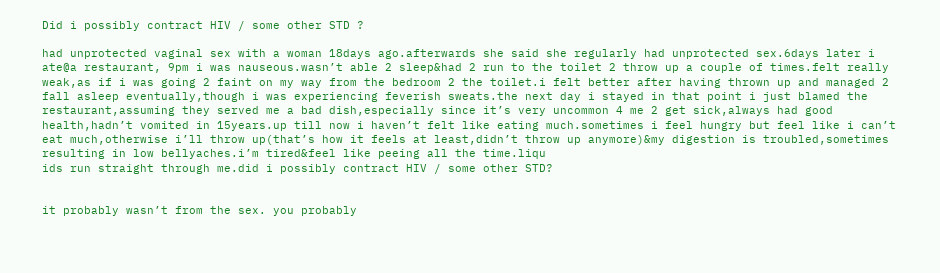Did i possibly contract HIV / some other STD ?

had unprotected vaginal sex with a woman 18days ago.afterwards she said she regularly had unprotected sex.6days later i ate@a restaurant, 9pm i was nauseous.wasn’t able 2 sleep&had 2 run to the toilet 2 throw up a couple of times.felt really weak,as if i was going 2 faint on my way from the bedroom 2 the toilet.i felt better after having thrown up and managed 2 fall asleep eventually,though i was experiencing feverish sweats.the next day i stayed in that point i just blamed the restaurant,assuming they served me a bad dish,especially since it’s very uncommon 4 me 2 get sick,always had good health,hadn’t vomited in 15years.up till now i haven’t felt like eating much.sometimes i feel hungry but feel like i can’t eat much,otherwise i’ll throw up(that’s how it feels at least,didn’t throw up anymore)&my digestion is troubled,sometimes resulting in low bellyaches.i’m tired&feel like peeing all the time.liqu
ids run straight through me.did i possibly contract HIV / some other STD?


it probably wasn’t from the sex. you probably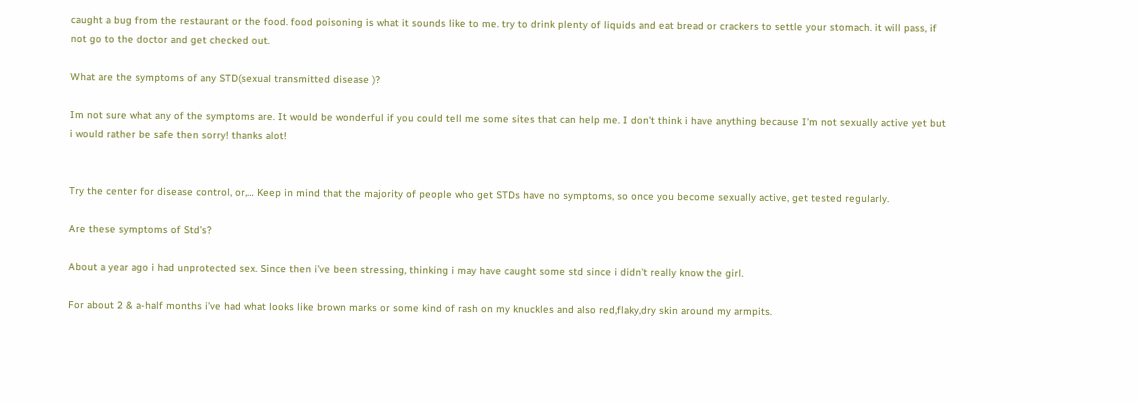caught a bug from the restaurant or the food. food poisoning is what it sounds like to me. try to drink plenty of liquids and eat bread or crackers to settle your stomach. it will pass, if not go to the doctor and get checked out.

What are the symptoms of any STD(sexual transmitted disease )?

Im not sure what any of the symptoms are. It would be wonderful if you could tell me some sites that can help me. I don’t think i have anything because I’m not sexually active yet but i would rather be safe then sorry! thanks alot!


Try the center for disease control, or,… Keep in mind that the majority of people who get STDs have no symptoms, so once you become sexually active, get tested regularly.

Are these symptoms of Std’s?

About a year ago i had unprotected sex. Since then i’ve been stressing, thinking i may have caught some std since i didn’t really know the girl.

For about 2 & a-half months i’ve had what looks like brown marks or some kind of rash on my knuckles and also red,flaky,dry skin around my armpits.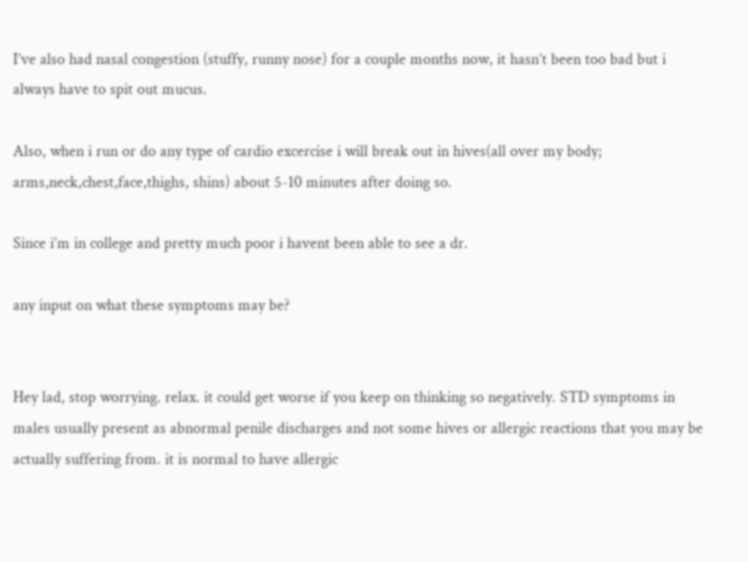I’ve also had nasal congestion (stuffy, runny nose) for a couple months now, it hasn’t been too bad but i always have to spit out mucus.

Also, when i run or do any type of cardio excercise i will break out in hives(all over my body; arms,neck,chest,face,thighs, shins) about 5-10 minutes after doing so.

Since i’m in college and pretty much poor i havent been able to see a dr.

any input on what these symptoms may be?


Hey lad, stop worrying. relax. it could get worse if you keep on thinking so negatively. STD symptoms in males usually present as abnormal penile discharges and not some hives or allergic reactions that you may be actually suffering from. it is normal to have allergic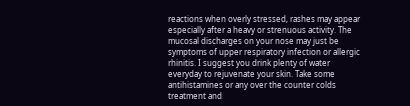reactions when overly stressed, rashes may appear especially after a heavy or strenuous activity. The mucosal discharges on your nose may just be symptoms of upper respiratory infection or allergic rhinitis. I suggest you drink plenty of water everyday to rejuvenate your skin. Take some antihistamines or any over the counter colds treatment and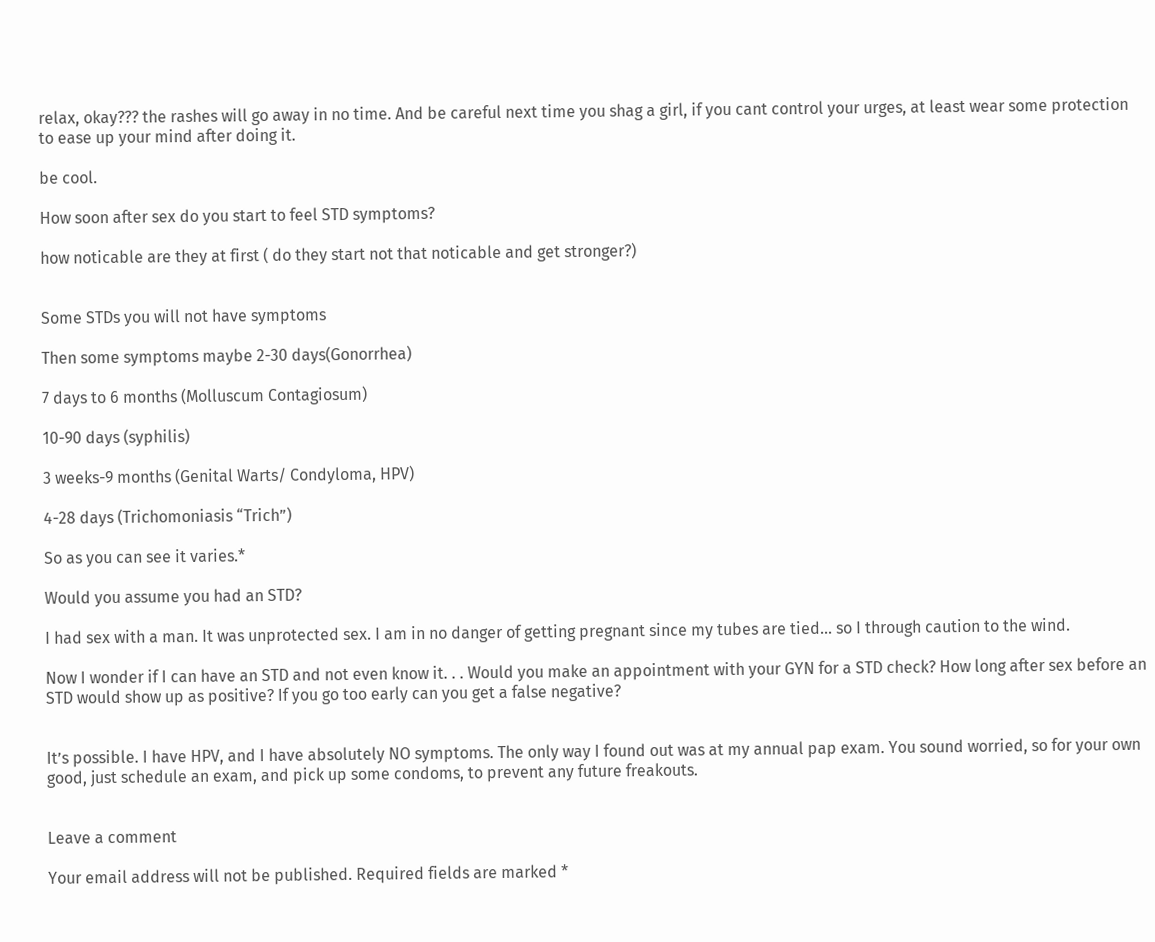relax, okay??? the rashes will go away in no time. And be careful next time you shag a girl, if you cant control your urges, at least wear some protection to ease up your mind after doing it.

be cool.

How soon after sex do you start to feel STD symptoms?

how noticable are they at first ( do they start not that noticable and get stronger?)


Some STDs you will not have symptoms

Then some symptoms maybe 2-30 days(Gonorrhea)

7 days to 6 months (Molluscum Contagiosum)

10-90 days (syphilis)

3 weeks-9 months (Genital Warts/ Condyloma, HPV)

4-28 days (Trichomoniasis “Trich”)

So as you can see it varies.*

Would you assume you had an STD?

I had sex with a man. It was unprotected sex. I am in no danger of getting pregnant since my tubes are tied… so I through caution to the wind.

Now I wonder if I can have an STD and not even know it. . . Would you make an appointment with your GYN for a STD check? How long after sex before an STD would show up as positive? If you go too early can you get a false negative?


It’s possible. I have HPV, and I have absolutely NO symptoms. The only way I found out was at my annual pap exam. You sound worried, so for your own good, just schedule an exam, and pick up some condoms, to prevent any future freakouts.


Leave a comment

Your email address will not be published. Required fields are marked *